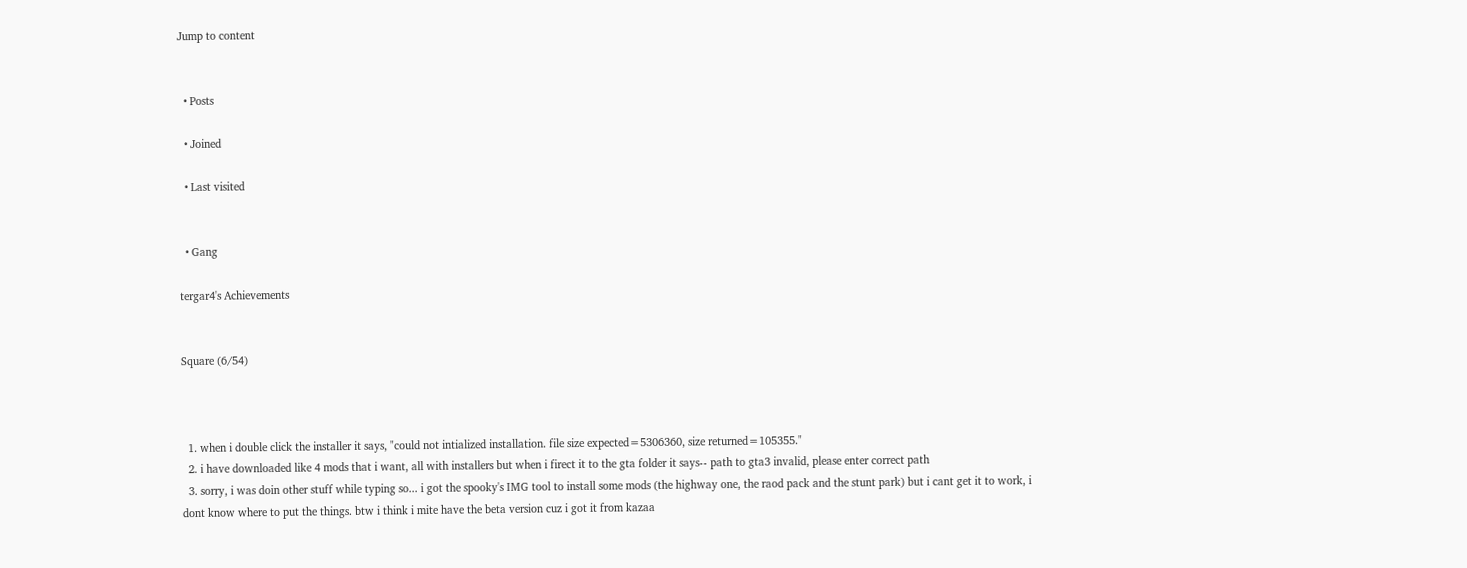Jump to content


  • Posts

  • Joined

  • Last visited


  • Gang

tergar4's Achievements


Square (6/54)



  1. when i double click the installer it says, "could not intialized installation. file size expected=5306360, size returned=105355."
  2. i have downloaded like 4 mods that i want, all with installers but when i firect it to the gta folder it says-- path to gta3 invalid, please enter correct path
  3. sorry, i was doin other stuff while typing so... i got the spooky's IMG tool to install some mods (the highway one, the raod pack and the stunt park) but i cant get it to work, i dont know where to put the things. btw i think i mite have the beta version cuz i got it from kazaa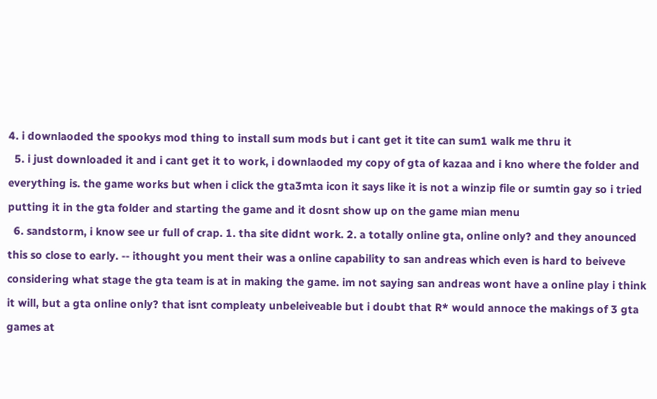4. i downlaoded the spookys mod thing to install sum mods but i cant get it tite can sum1 walk me thru it
  5. i just downloaded it and i cant get it to work, i downlaoded my copy of gta of kazaa and i kno where the folder and everything is. the game works but when i click the gta3mta icon it says like it is not a winzip file or sumtin gay so i tried putting it in the gta folder and starting the game and it dosnt show up on the game mian menu
  6. sandstorm, i know see ur full of crap. 1. tha site didnt work. 2. a totally online gta, online only? and they anounced this so close to early. -- ithought you ment their was a online capability to san andreas which even is hard to beiveve considering what stage the gta team is at in making the game. im not saying san andreas wont have a online play i think it will, but a gta online only? that isnt compleaty unbeleiveable but i doubt that R* would annoce the makings of 3 gta games at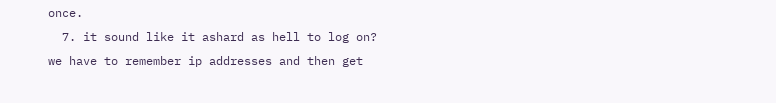once.
  7. it sound like it ashard as hell to log on? we have to remember ip addresses and then get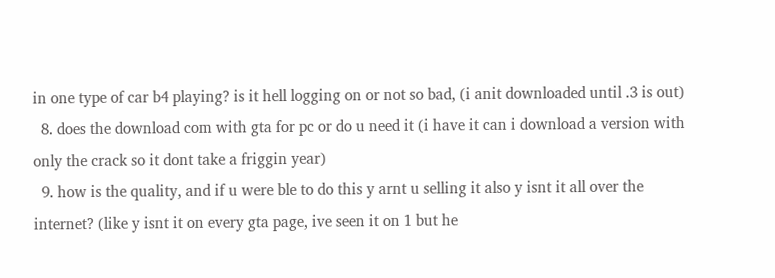in one type of car b4 playing? is it hell logging on or not so bad, (i anit downloaded until .3 is out)
  8. does the download com with gta for pc or do u need it (i have it can i download a version with only the crack so it dont take a friggin year)
  9. how is the quality, and if u were ble to do this y arnt u selling it also y isnt it all over the internet? (like y isnt it on every gta page, ive seen it on 1 but he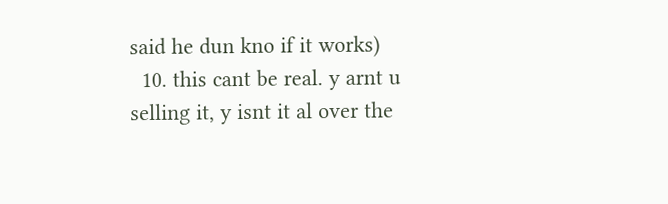said he dun kno if it works)
  10. this cant be real. y arnt u selling it, y isnt it al over the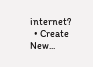internet?
  • Create New...